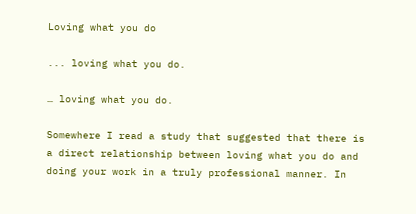Loving what you do

... loving what you do.

… loving what you do.

Somewhere I read a study that suggested that there is a direct relationship between loving what you do and doing your work in a truly professional manner. In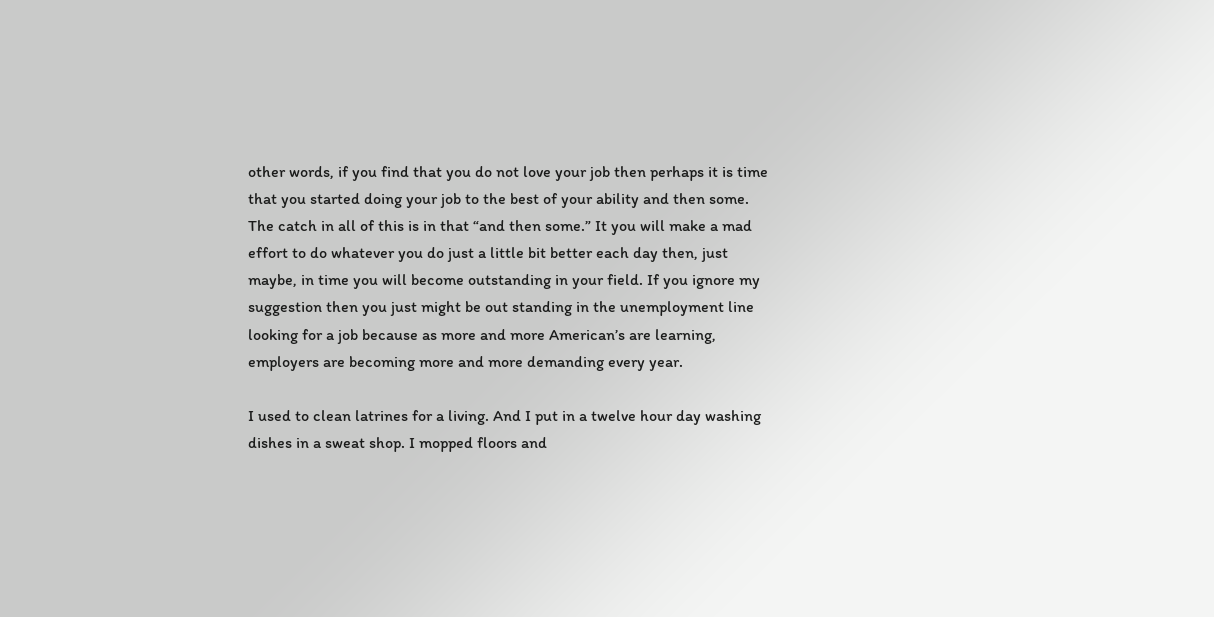other words, if you find that you do not love your job then perhaps it is time that you started doing your job to the best of your ability and then some. The catch in all of this is in that “and then some.” It you will make a mad effort to do whatever you do just a little bit better each day then, just maybe, in time you will become outstanding in your field. If you ignore my suggestion then you just might be out standing in the unemployment line looking for a job because as more and more American’s are learning, employers are becoming more and more demanding every year.

I used to clean latrines for a living. And I put in a twelve hour day washing dishes in a sweat shop. I mopped floors and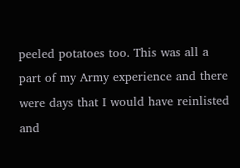peeled potatoes too. This was all a part of my Army experience and there were days that I would have reinlisted and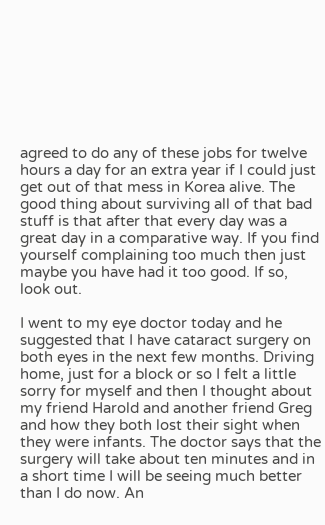agreed to do any of these jobs for twelve hours a day for an extra year if I could just get out of that mess in Korea alive. The good thing about surviving all of that bad stuff is that after that every day was a great day in a comparative way. If you find yourself complaining too much then just maybe you have had it too good. If so, look out.

I went to my eye doctor today and he suggested that I have cataract surgery on both eyes in the next few months. Driving home, just for a block or so I felt a little sorry for myself and then I thought about my friend Harold and another friend Greg and how they both lost their sight when they were infants. The doctor says that the surgery will take about ten minutes and in a short time I will be seeing much better than I do now. An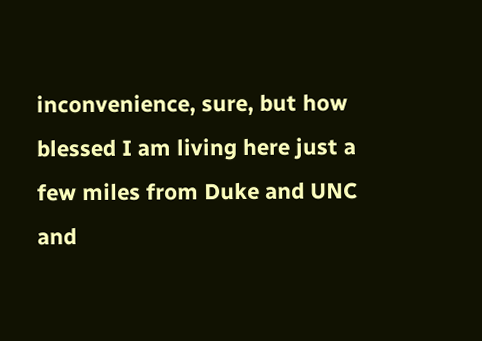inconvenience, sure, but how blessed I am living here just a few miles from Duke and UNC and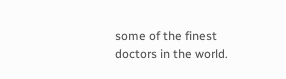some of the finest doctors in the world.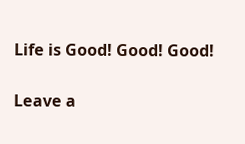Life is Good! Good! Good!

Leave a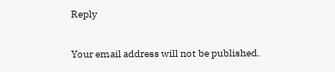Reply

Your email address will not be published.